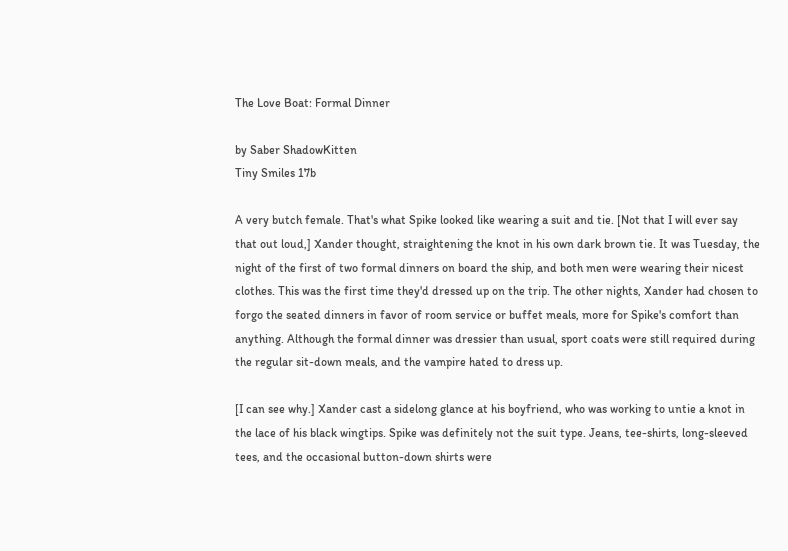The Love Boat: Formal Dinner

by Saber ShadowKitten
Tiny Smiles 17b

A very butch female. That's what Spike looked like wearing a suit and tie. [Not that I will ever say that out loud,] Xander thought, straightening the knot in his own dark brown tie. It was Tuesday, the night of the first of two formal dinners on board the ship, and both men were wearing their nicest clothes. This was the first time they'd dressed up on the trip. The other nights, Xander had chosen to forgo the seated dinners in favor of room service or buffet meals, more for Spike's comfort than anything. Although the formal dinner was dressier than usual, sport coats were still required during the regular sit-down meals, and the vampire hated to dress up.

[I can see why.] Xander cast a sidelong glance at his boyfriend, who was working to untie a knot in the lace of his black wingtips. Spike was definitely not the suit type. Jeans, tee-shirts, long-sleeved tees, and the occasional button-down shirts were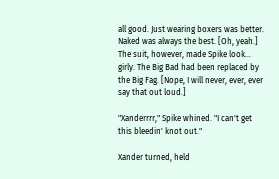all good. Just wearing boxers was better. Naked was always the best. [Oh, yeah.] The suit, however, made Spike look... girly. The Big Bad had been replaced by the Big Fag. [Nope, I will never, ever, ever say that out loud.]

"Xanderrrr," Spike whined. "I can't get this bleedin' knot out."

Xander turned, held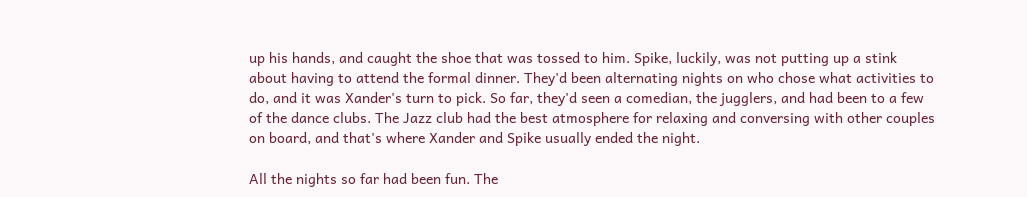up his hands, and caught the shoe that was tossed to him. Spike, luckily, was not putting up a stink about having to attend the formal dinner. They'd been alternating nights on who chose what activities to do, and it was Xander's turn to pick. So far, they'd seen a comedian, the jugglers, and had been to a few of the dance clubs. The Jazz club had the best atmosphere for relaxing and conversing with other couples on board, and that's where Xander and Spike usually ended the night.

All the nights so far had been fun. The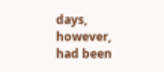days, however, had been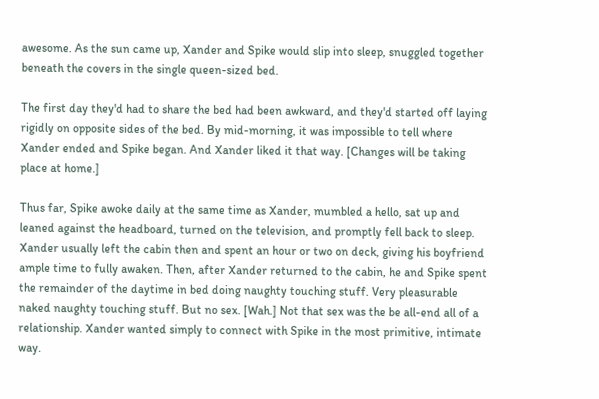awesome. As the sun came up, Xander and Spike would slip into sleep, snuggled together beneath the covers in the single queen-sized bed.

The first day they'd had to share the bed had been awkward, and they'd started off laying rigidly on opposite sides of the bed. By mid-morning, it was impossible to tell where Xander ended and Spike began. And Xander liked it that way. [Changes will be taking place at home.]

Thus far, Spike awoke daily at the same time as Xander, mumbled a hello, sat up and leaned against the headboard, turned on the television, and promptly fell back to sleep. Xander usually left the cabin then and spent an hour or two on deck, giving his boyfriend ample time to fully awaken. Then, after Xander returned to the cabin, he and Spike spent the remainder of the daytime in bed doing naughty touching stuff. Very pleasurable naked naughty touching stuff. But no sex. [Wah.] Not that sex was the be all-end all of a relationship. Xander wanted simply to connect with Spike in the most primitive, intimate way.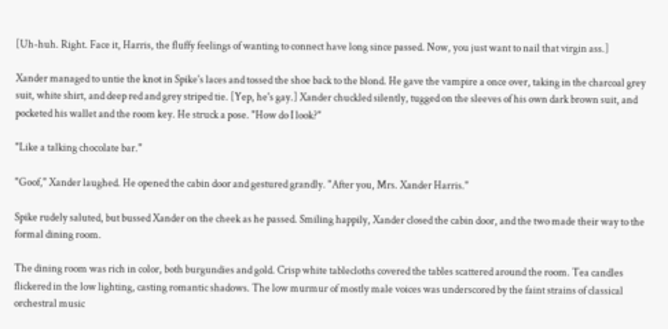[Uh-huh. Right. Face it, Harris, the fluffy feelings of wanting to connect have long since passed. Now, you just want to nail that virgin ass.]

Xander managed to untie the knot in Spike's laces and tossed the shoe back to the blond. He gave the vampire a once over, taking in the charcoal grey suit, white shirt, and deep red and grey striped tie. [Yep, he's gay.] Xander chuckled silently, tugged on the sleeves of his own dark brown suit, and pocketed his wallet and the room key. He struck a pose. "How do I look?"

"Like a talking chocolate bar."

"Goof," Xander laughed. He opened the cabin door and gestured grandly. "After you, Mrs. Xander Harris."

Spike rudely saluted, but bussed Xander on the cheek as he passed. Smiling happily, Xander closed the cabin door, and the two made their way to the formal dining room.

The dining room was rich in color, both burgundies and gold. Crisp white tablecloths covered the tables scattered around the room. Tea candles flickered in the low lighting, casting romantic shadows. The low murmur of mostly male voices was underscored by the faint strains of classical orchestral music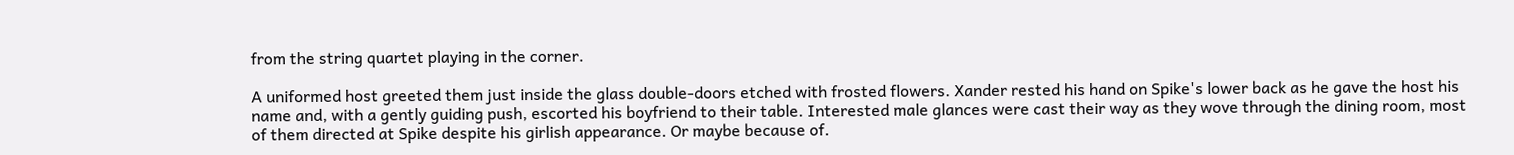from the string quartet playing in the corner.

A uniformed host greeted them just inside the glass double-doors etched with frosted flowers. Xander rested his hand on Spike's lower back as he gave the host his name and, with a gently guiding push, escorted his boyfriend to their table. Interested male glances were cast their way as they wove through the dining room, most of them directed at Spike despite his girlish appearance. Or maybe because of.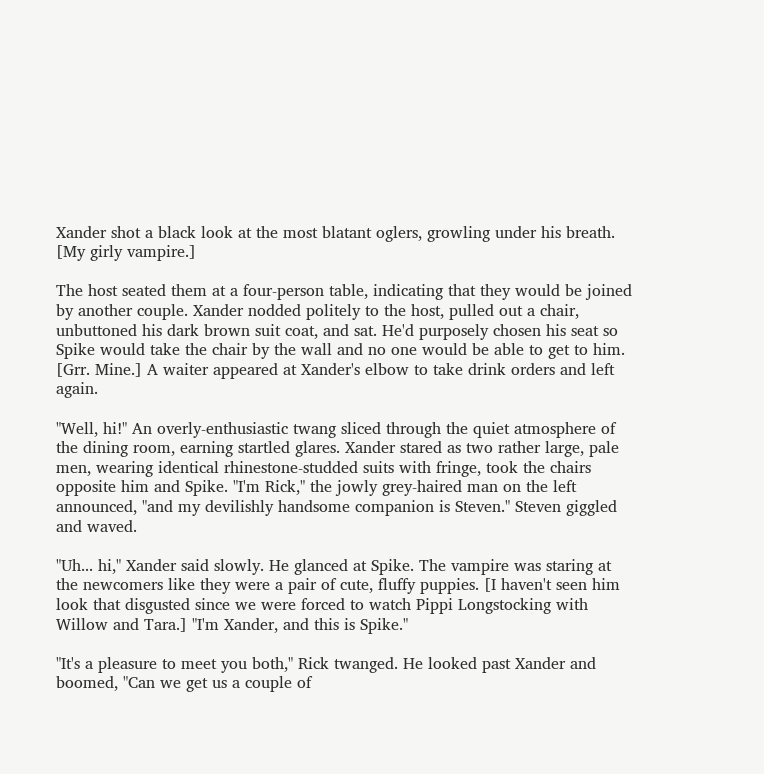Xander shot a black look at the most blatant oglers, growling under his breath. [My girly vampire.]

The host seated them at a four-person table, indicating that they would be joined by another couple. Xander nodded politely to the host, pulled out a chair, unbuttoned his dark brown suit coat, and sat. He'd purposely chosen his seat so Spike would take the chair by the wall and no one would be able to get to him. [Grr. Mine.] A waiter appeared at Xander's elbow to take drink orders and left again.

"Well, hi!" An overly-enthusiastic twang sliced through the quiet atmosphere of the dining room, earning startled glares. Xander stared as two rather large, pale men, wearing identical rhinestone-studded suits with fringe, took the chairs opposite him and Spike. "I'm Rick," the jowly grey-haired man on the left announced, "and my devilishly handsome companion is Steven." Steven giggled and waved.

"Uh... hi," Xander said slowly. He glanced at Spike. The vampire was staring at the newcomers like they were a pair of cute, fluffy puppies. [I haven't seen him look that disgusted since we were forced to watch Pippi Longstocking with Willow and Tara.] "I'm Xander, and this is Spike."

"It's a pleasure to meet you both," Rick twanged. He looked past Xander and boomed, "Can we get us a couple of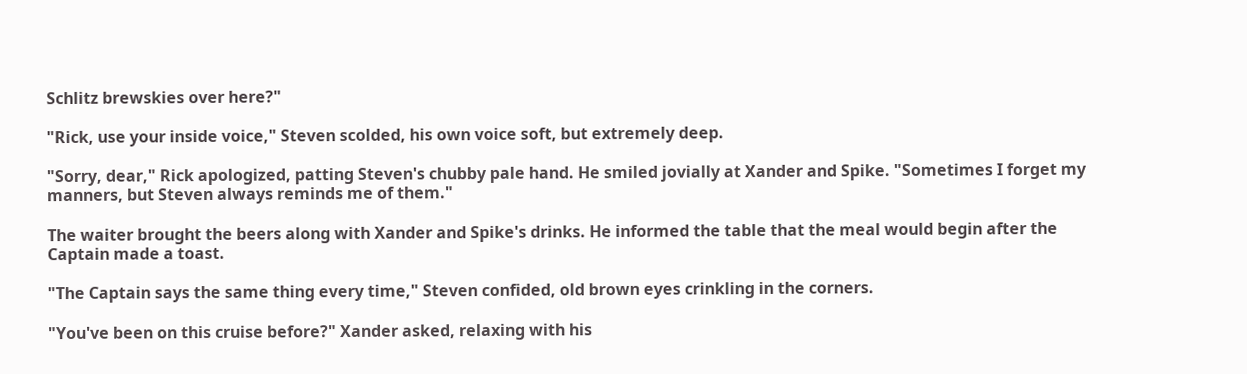Schlitz brewskies over here?"

"Rick, use your inside voice," Steven scolded, his own voice soft, but extremely deep.

"Sorry, dear," Rick apologized, patting Steven's chubby pale hand. He smiled jovially at Xander and Spike. "Sometimes I forget my manners, but Steven always reminds me of them."

The waiter brought the beers along with Xander and Spike's drinks. He informed the table that the meal would begin after the Captain made a toast.

"The Captain says the same thing every time," Steven confided, old brown eyes crinkling in the corners.

"You've been on this cruise before?" Xander asked, relaxing with his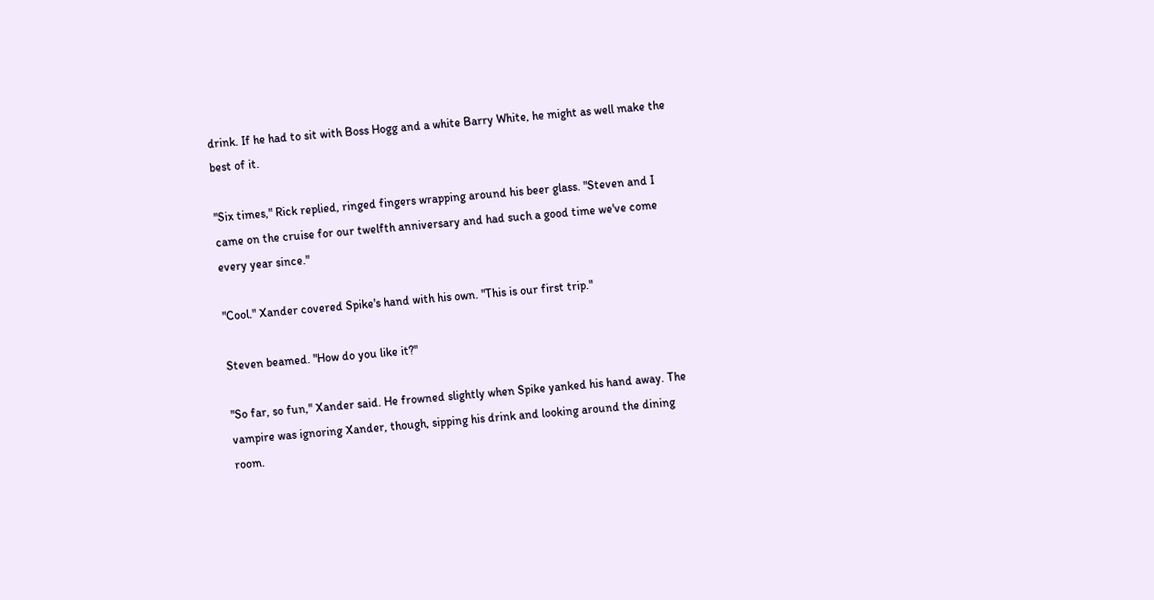drink. If he had to sit with Boss Hogg and a white Barry White, he might as well make the best of it.

"Six times," Rick replied, ringed fingers wrapping around his beer glass. "Steven and I came on the cruise for our twelfth anniversary and had such a good time we've come every year since."

"Cool." Xander covered Spike's hand with his own. "This is our first trip."

Steven beamed. "How do you like it?"

"So far, so fun," Xander said. He frowned slightly when Spike yanked his hand away. The vampire was ignoring Xander, though, sipping his drink and looking around the dining room.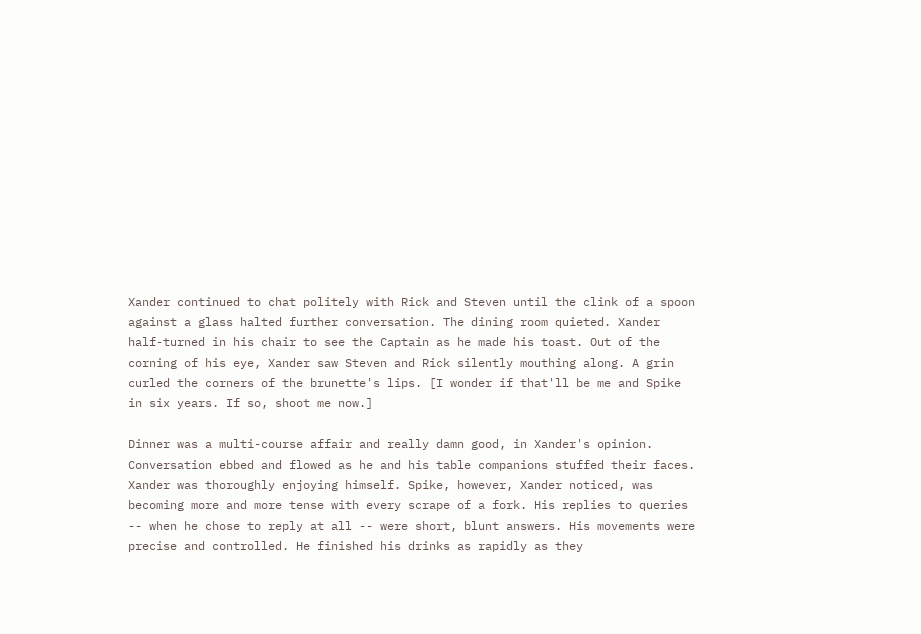Xander continued to chat politely with Rick and Steven until the clink of a spoon against a glass halted further conversation. The dining room quieted. Xander half-turned in his chair to see the Captain as he made his toast. Out of the corning of his eye, Xander saw Steven and Rick silently mouthing along. A grin curled the corners of the brunette's lips. [I wonder if that'll be me and Spike in six years. If so, shoot me now.]

Dinner was a multi-course affair and really damn good, in Xander's opinion. Conversation ebbed and flowed as he and his table companions stuffed their faces. Xander was thoroughly enjoying himself. Spike, however, Xander noticed, was becoming more and more tense with every scrape of a fork. His replies to queries -- when he chose to reply at all -- were short, blunt answers. His movements were precise and controlled. He finished his drinks as rapidly as they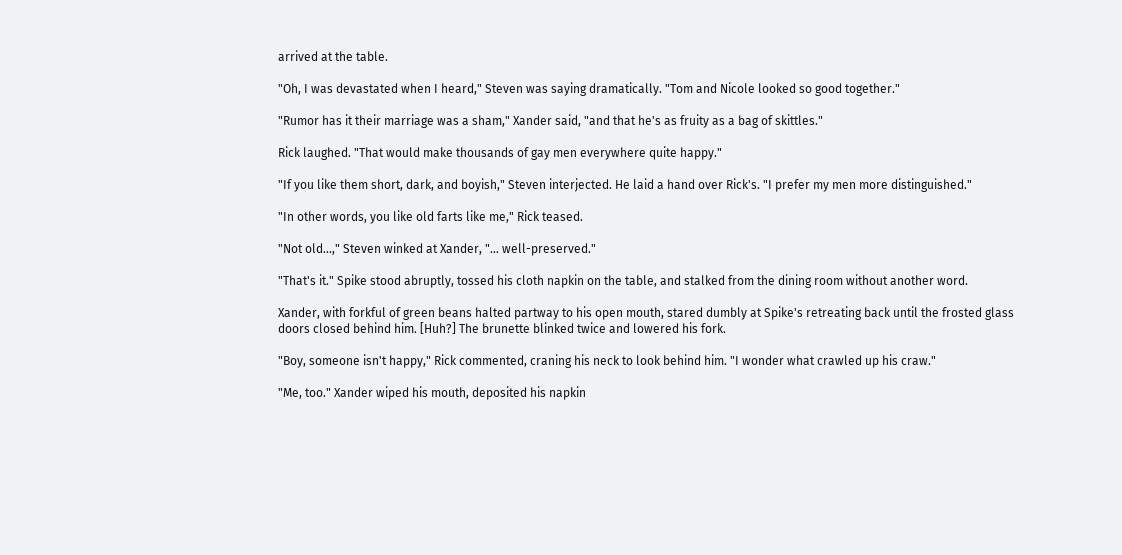arrived at the table.

"Oh, I was devastated when I heard," Steven was saying dramatically. "Tom and Nicole looked so good together."

"Rumor has it their marriage was a sham," Xander said, "and that he's as fruity as a bag of skittles."

Rick laughed. "That would make thousands of gay men everywhere quite happy."

"If you like them short, dark, and boyish," Steven interjected. He laid a hand over Rick's. "I prefer my men more distinguished."

"In other words, you like old farts like me," Rick teased.

"Not old...," Steven winked at Xander, "... well-preserved."

"That's it." Spike stood abruptly, tossed his cloth napkin on the table, and stalked from the dining room without another word.

Xander, with forkful of green beans halted partway to his open mouth, stared dumbly at Spike's retreating back until the frosted glass doors closed behind him. [Huh?] The brunette blinked twice and lowered his fork.

"Boy, someone isn't happy," Rick commented, craning his neck to look behind him. "I wonder what crawled up his craw."

"Me, too." Xander wiped his mouth, deposited his napkin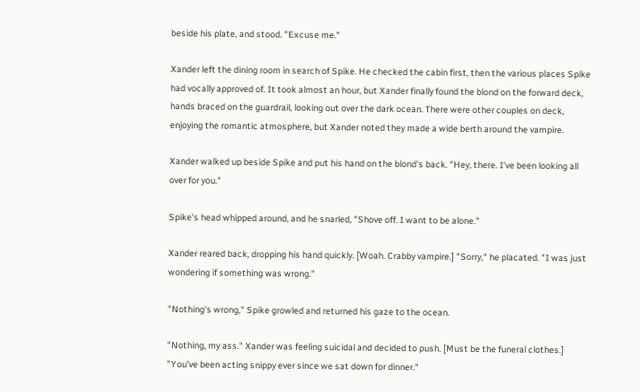beside his plate, and stood. "Excuse me."

Xander left the dining room in search of Spike. He checked the cabin first, then the various places Spike had vocally approved of. It took almost an hour, but Xander finally found the blond on the forward deck, hands braced on the guardrail, looking out over the dark ocean. There were other couples on deck, enjoying the romantic atmosphere, but Xander noted they made a wide berth around the vampire.

Xander walked up beside Spike and put his hand on the blond's back. "Hey, there. I've been looking all over for you."

Spike's head whipped around, and he snarled, "Shove off. I want to be alone."

Xander reared back, dropping his hand quickly. [Woah. Crabby vampire.] "Sorry," he placated. "I was just wondering if something was wrong."

"Nothing's wrong," Spike growled and returned his gaze to the ocean.

"Nothing, my ass." Xander was feeling suicidal and decided to push. [Must be the funeral clothes.] "You've been acting snippy ever since we sat down for dinner."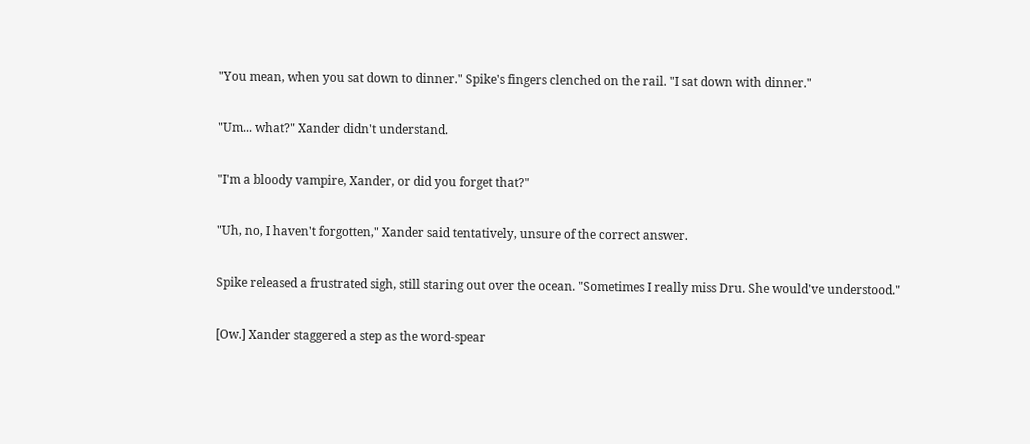"You mean, when you sat down to dinner." Spike's fingers clenched on the rail. "I sat down with dinner."

"Um... what?" Xander didn't understand.

"I'm a bloody vampire, Xander, or did you forget that?"

"Uh, no, I haven't forgotten," Xander said tentatively, unsure of the correct answer.

Spike released a frustrated sigh, still staring out over the ocean. "Sometimes I really miss Dru. She would've understood."

[Ow.] Xander staggered a step as the word-spear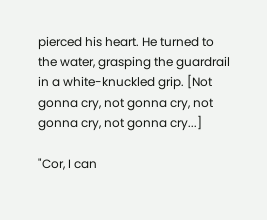pierced his heart. He turned to the water, grasping the guardrail in a white-knuckled grip. [Not gonna cry, not gonna cry, not gonna cry, not gonna cry...]

"Cor, I can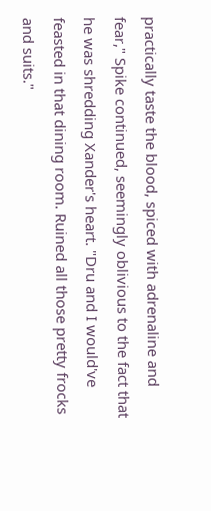practically taste the blood, spiced with adrenaline and fear," Spike continued, seemingly oblivious to the fact that he was shredding Xander's heart. "Dru and I would've feasted in that dining room. Ruined all those pretty frocks and suits."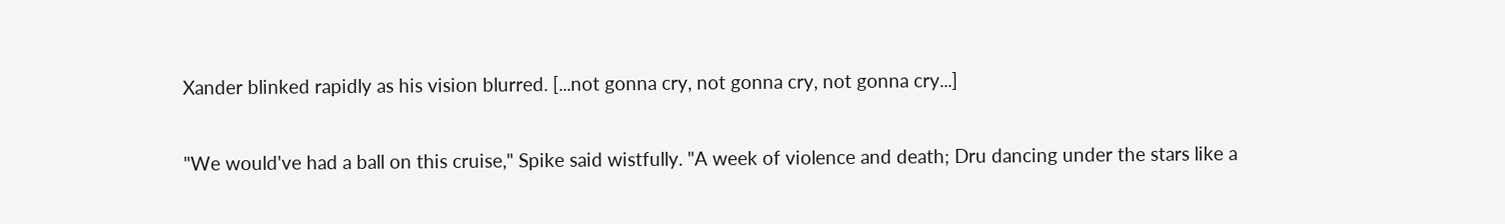Xander blinked rapidly as his vision blurred. [...not gonna cry, not gonna cry, not gonna cry...]

"We would've had a ball on this cruise," Spike said wistfully. "A week of violence and death; Dru dancing under the stars like a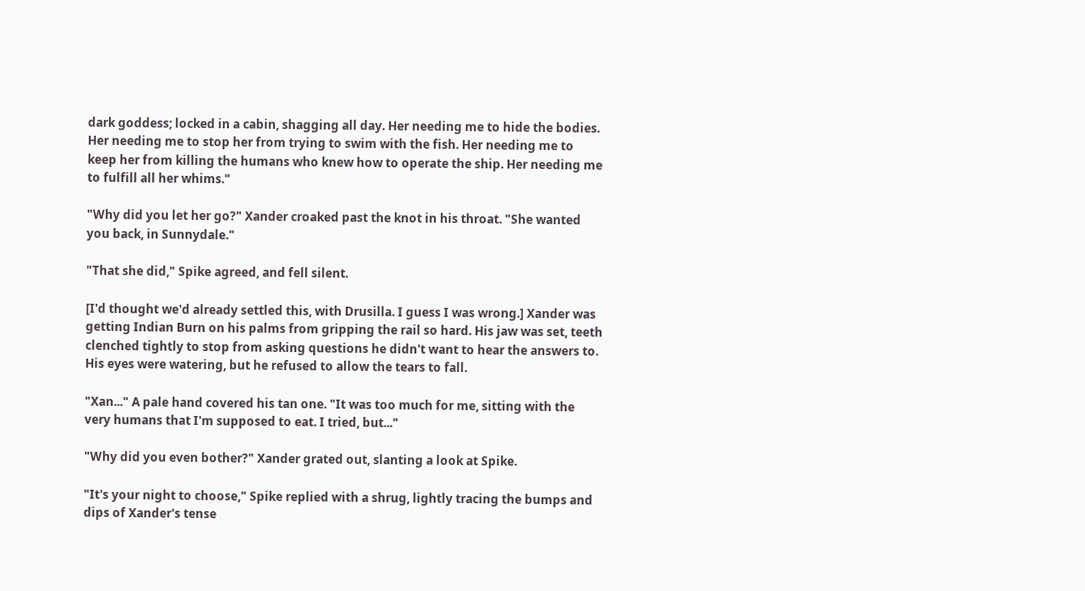dark goddess; locked in a cabin, shagging all day. Her needing me to hide the bodies. Her needing me to stop her from trying to swim with the fish. Her needing me to keep her from killing the humans who knew how to operate the ship. Her needing me to fulfill all her whims."

"Why did you let her go?" Xander croaked past the knot in his throat. "She wanted you back, in Sunnydale."

"That she did," Spike agreed, and fell silent.

[I'd thought we'd already settled this, with Drusilla. I guess I was wrong.] Xander was getting Indian Burn on his palms from gripping the rail so hard. His jaw was set, teeth clenched tightly to stop from asking questions he didn't want to hear the answers to. His eyes were watering, but he refused to allow the tears to fall.

"Xan..." A pale hand covered his tan one. "It was too much for me, sitting with the very humans that I'm supposed to eat. I tried, but..."

"Why did you even bother?" Xander grated out, slanting a look at Spike.

"It's your night to choose," Spike replied with a shrug, lightly tracing the bumps and dips of Xander's tense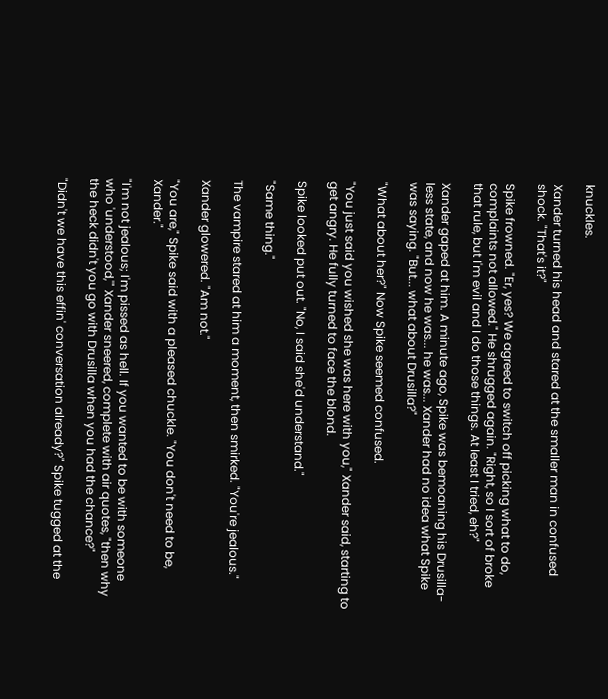knuckles.

Xander turned his head and stared at the smaller man in confused shock. "That's it?"

Spike frowned. "Er, yes? We agreed to switch off picking what to do, complaints not allowed." He shrugged again. "Right, so I sort of broke that rule, but I'm evil and I do those things. At least I tried, eh?"

Xander gaped at him. A minute ago, Spike was bemoaning his Drusilla-less state, and now he was... he was... Xander had no idea what Spike was saying. "But... what about Drusilla?"

"What about her?" Now Spike seemed confused.

"You just said you wished she was here with you," Xander said, starting to get angry. He fully turned to face the blond.

Spike looked put out. "No, I said she'd understand."

"Same thing."

The vampire stared at him a moment, then smirked. "You're jealous."

Xander glowered. "Am not."

"You are," Spike said with a pleased chuckle. "You don't need to be, Xander."

"I'm not jealous; I'm pissed as hell. If you wanted to be with someone who 'understood,'" Xander sneered, complete with air quotes, "then why the heck didn't you go with Drusilla when you had the chance?"

"Didn't we have this effin' conversation already?" Spike tugged at the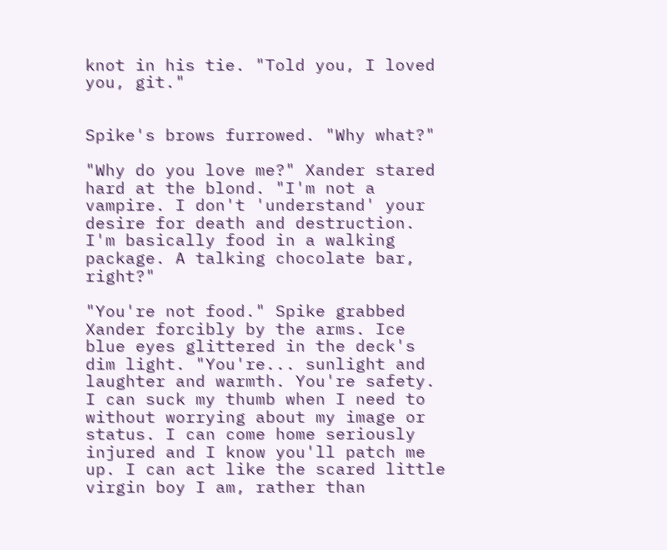knot in his tie. "Told you, I loved you, git."


Spike's brows furrowed. "Why what?"

"Why do you love me?" Xander stared hard at the blond. "I'm not a vampire. I don't 'understand' your desire for death and destruction. I'm basically food in a walking package. A talking chocolate bar, right?"

"You're not food." Spike grabbed Xander forcibly by the arms. Ice blue eyes glittered in the deck's dim light. "You're... sunlight and laughter and warmth. You're safety. I can suck my thumb when I need to without worrying about my image or status. I can come home seriously injured and I know you'll patch me up. I can act like the scared little virgin boy I am, rather than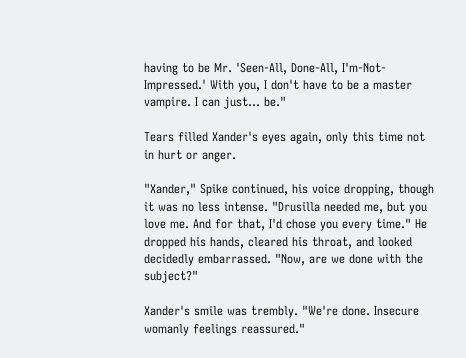having to be Mr. 'Seen-All, Done-All, I'm-Not-Impressed.' With you, I don't have to be a master vampire. I can just... be."

Tears filled Xander's eyes again, only this time not in hurt or anger.

"Xander," Spike continued, his voice dropping, though it was no less intense. "Drusilla needed me, but you love me. And for that, I'd chose you every time." He dropped his hands, cleared his throat, and looked decidedly embarrassed. "Now, are we done with the subject?"

Xander's smile was trembly. "We're done. Insecure womanly feelings reassured."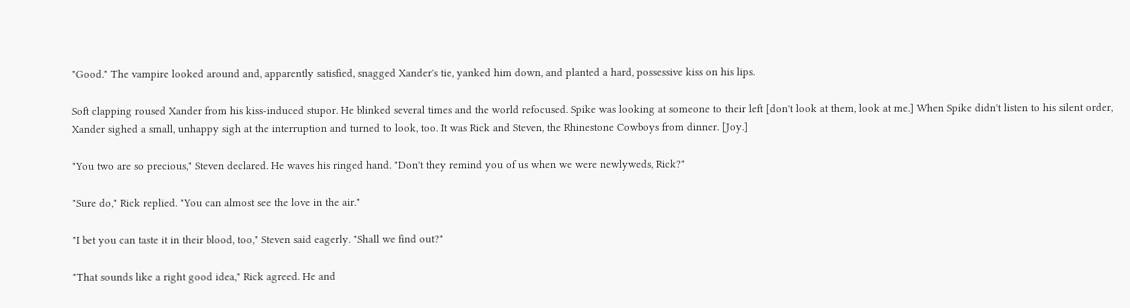"Good." The vampire looked around and, apparently satisfied, snagged Xander's tie, yanked him down, and planted a hard, possessive kiss on his lips.

Soft clapping roused Xander from his kiss-induced stupor. He blinked several times and the world refocused. Spike was looking at someone to their left [don't look at them, look at me.] When Spike didn't listen to his silent order, Xander sighed a small, unhappy sigh at the interruption and turned to look, too. It was Rick and Steven, the Rhinestone Cowboys from dinner. [Joy.]

"You two are so precious," Steven declared. He waves his ringed hand. "Don't they remind you of us when we were newlyweds, Rick?"

"Sure do," Rick replied. "You can almost see the love in the air."

"I bet you can taste it in their blood, too," Steven said eagerly. "Shall we find out?"

"That sounds like a right good idea," Rick agreed. He and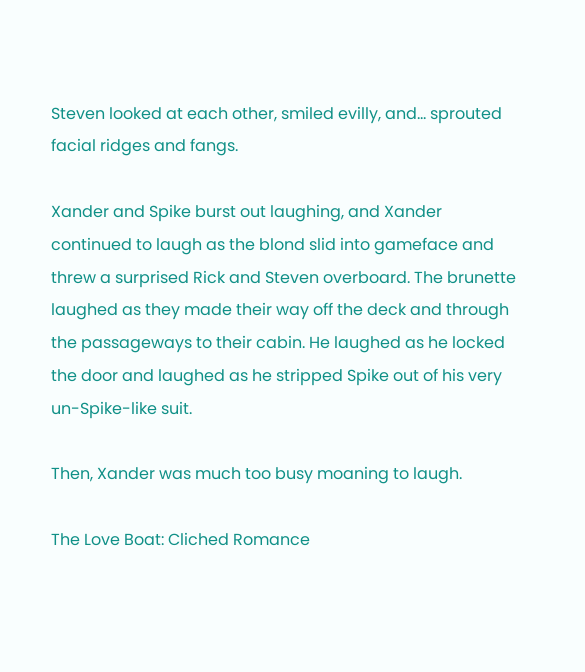Steven looked at each other, smiled evilly, and... sprouted facial ridges and fangs.

Xander and Spike burst out laughing, and Xander continued to laugh as the blond slid into gameface and threw a surprised Rick and Steven overboard. The brunette laughed as they made their way off the deck and through the passageways to their cabin. He laughed as he locked the door and laughed as he stripped Spike out of his very un-Spike-like suit.

Then, Xander was much too busy moaning to laugh.

The Love Boat: Cliched Romance